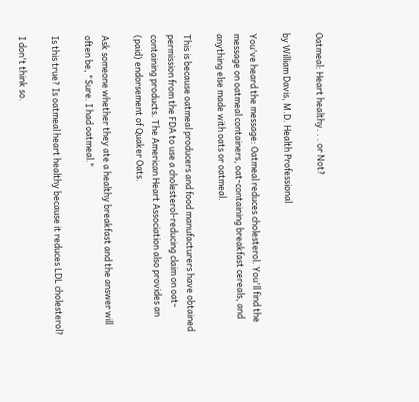Oatmeal: Heart healthy. . . or Not?

by William Davis, M.D. Health Professional

You've heard the message: Oatmeal reduces cholesterol. You'll find the message on oatmeal containers, oat-containing breakfast cereals, and anything else made with oats or oatmeal.

This is because oatmeal producers and food manufacturers have obtained permission from the FDA to use a cholesterol-reducing claim on oat-containing products. The American Heart Association also provides an (paid) endorsement of Quaker Oats.

Ask someone whether they ate a healthy breakfast and the answer will often be, "Sure. I had oatmeal."

Is this true? Is oatmeal heart healthy because it reduces LDL cholesterol?

I don't think so.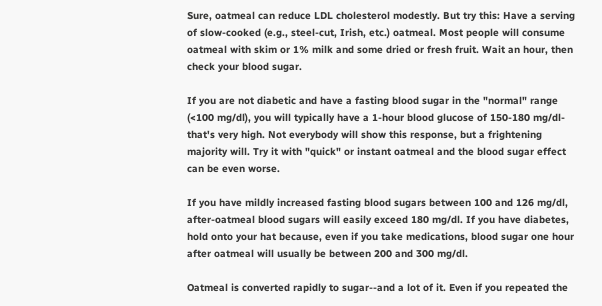Sure, oatmeal can reduce LDL cholesterol modestly. But try this: Have a serving of slow-cooked (e.g., steel-cut, Irish, etc.) oatmeal. Most people will consume oatmeal with skim or 1% milk and some dried or fresh fruit. Wait an hour, then check your blood sugar.

If you are not diabetic and have a fasting blood sugar in the "normal" range (<100 mg/dl), you will typically have a 1-hour blood glucose of 150-180 mg/dl-that's very high. Not everybody will show this response, but a frightening majority will. Try it with "quick" or instant oatmeal and the blood sugar effect can be even worse.

If you have mildly increased fasting blood sugars between 100 and 126 mg/dl, after-oatmeal blood sugars will easily exceed 180 mg/dl. If you have diabetes, hold onto your hat because, even if you take medications, blood sugar one hour after oatmeal will usually be between 200 and 300 mg/dl.

Oatmeal is converted rapidly to sugar--and a lot of it. Even if you repeated the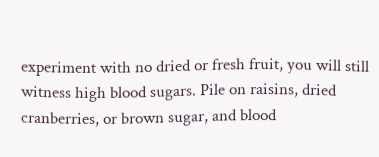experiment with no dried or fresh fruit, you will still witness high blood sugars. Pile on raisins, dried cranberries, or brown sugar, and blood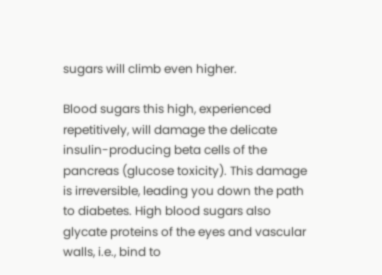sugars will climb even higher.

Blood sugars this high, experienced repetitively, will damage the delicate insulin-producing beta cells of the pancreas (glucose toxicity). This damage is irreversible, leading you down the path to diabetes. High blood sugars also glycate proteins of the eyes and vascular walls, i.e., bind to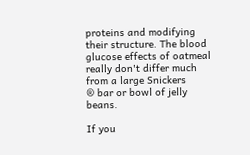proteins and modifying their structure. The blood glucose effects of oatmeal really don't differ much from a large Snickers
® bar or bowl of jelly beans.

If you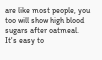are like most people, you too will show high blood sugars after oatmeal. It's easy to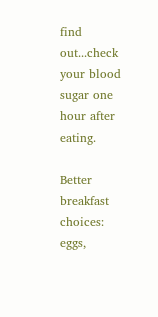find out...check your blood sugar one hour after eating.

Better breakfast choices: eggs,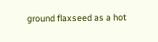ground flaxseed as a hot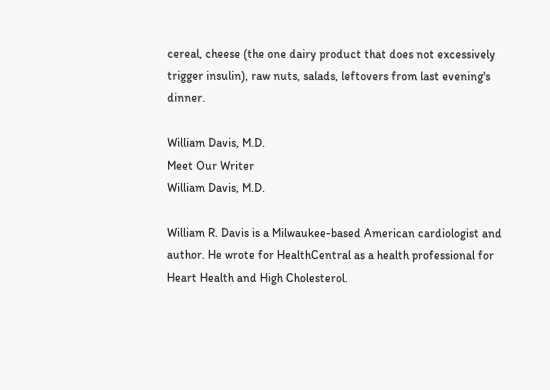cereal, cheese (the one dairy product that does not excessively trigger insulin), raw nuts, salads, leftovers from last evening's dinner.

William Davis, M.D.
Meet Our Writer
William Davis, M.D.

William R. Davis is a Milwaukee-based American cardiologist and author. He wrote for HealthCentral as a health professional for Heart Health and High Cholesterol.